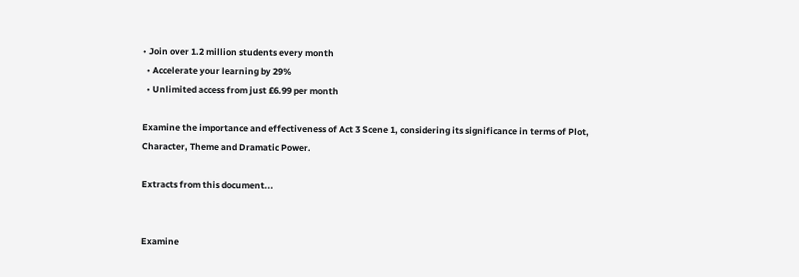• Join over 1.2 million students every month
  • Accelerate your learning by 29%
  • Unlimited access from just £6.99 per month

Examine the importance and effectiveness of Act 3 Scene 1, considering its significance in terms of Plot, Character, Theme and Dramatic Power.

Extracts from this document...


Examine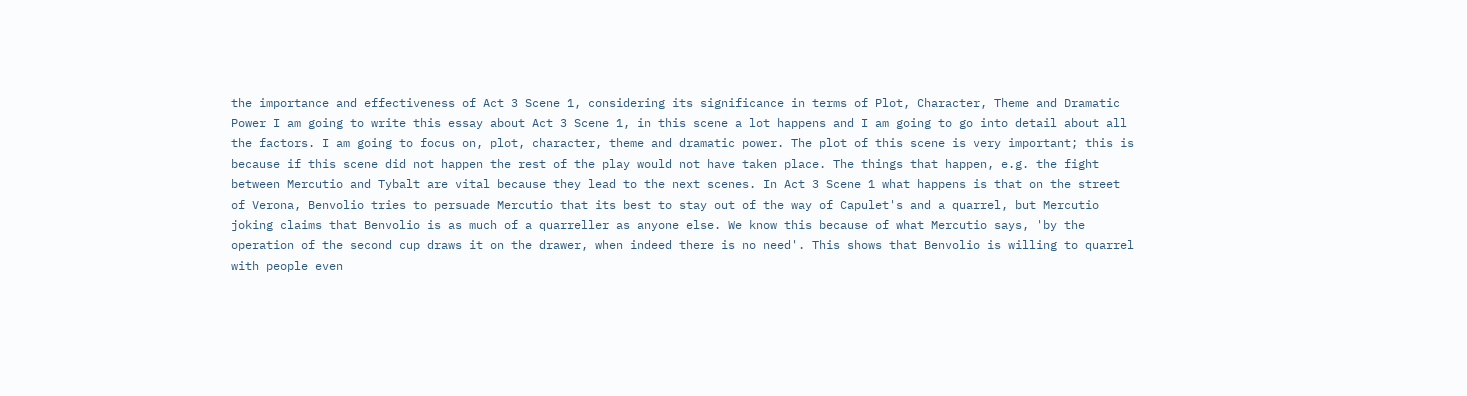the importance and effectiveness of Act 3 Scene 1, considering its significance in terms of Plot, Character, Theme and Dramatic Power I am going to write this essay about Act 3 Scene 1, in this scene a lot happens and I am going to go into detail about all the factors. I am going to focus on, plot, character, theme and dramatic power. The plot of this scene is very important; this is because if this scene did not happen the rest of the play would not have taken place. The things that happen, e.g. the fight between Mercutio and Tybalt are vital because they lead to the next scenes. In Act 3 Scene 1 what happens is that on the street of Verona, Benvolio tries to persuade Mercutio that its best to stay out of the way of Capulet's and a quarrel, but Mercutio joking claims that Benvolio is as much of a quarreller as anyone else. We know this because of what Mercutio says, 'by the operation of the second cup draws it on the drawer, when indeed there is no need'. This shows that Benvolio is willing to quarrel with people even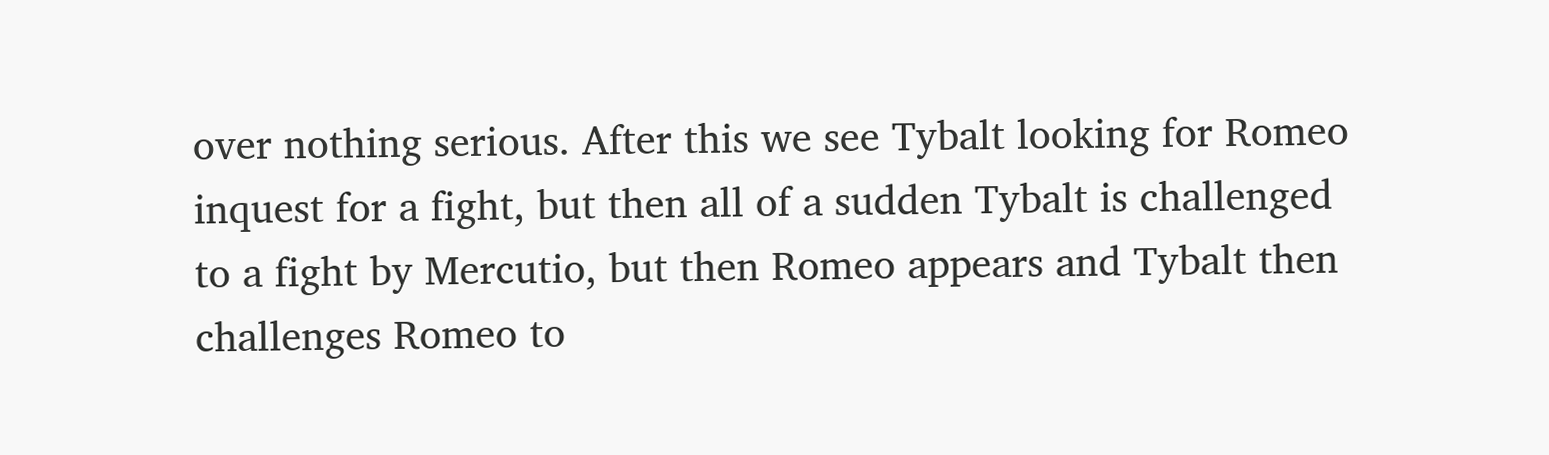over nothing serious. After this we see Tybalt looking for Romeo inquest for a fight, but then all of a sudden Tybalt is challenged to a fight by Mercutio, but then Romeo appears and Tybalt then challenges Romeo to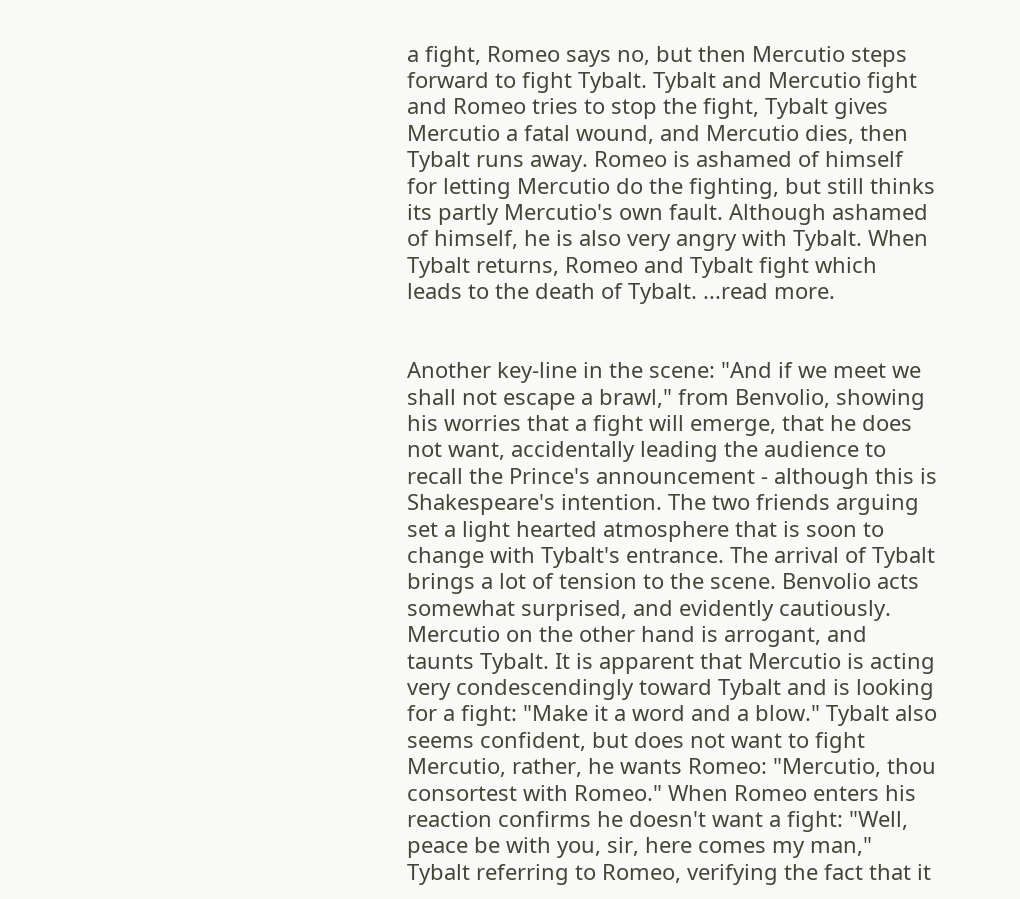a fight, Romeo says no, but then Mercutio steps forward to fight Tybalt. Tybalt and Mercutio fight and Romeo tries to stop the fight, Tybalt gives Mercutio a fatal wound, and Mercutio dies, then Tybalt runs away. Romeo is ashamed of himself for letting Mercutio do the fighting, but still thinks its partly Mercutio's own fault. Although ashamed of himself, he is also very angry with Tybalt. When Tybalt returns, Romeo and Tybalt fight which leads to the death of Tybalt. ...read more.


Another key-line in the scene: "And if we meet we shall not escape a brawl," from Benvolio, showing his worries that a fight will emerge, that he does not want, accidentally leading the audience to recall the Prince's announcement - although this is Shakespeare's intention. The two friends arguing set a light hearted atmosphere that is soon to change with Tybalt's entrance. The arrival of Tybalt brings a lot of tension to the scene. Benvolio acts somewhat surprised, and evidently cautiously. Mercutio on the other hand is arrogant, and taunts Tybalt. It is apparent that Mercutio is acting very condescendingly toward Tybalt and is looking for a fight: "Make it a word and a blow." Tybalt also seems confident, but does not want to fight Mercutio, rather, he wants Romeo: "Mercutio, thou consortest with Romeo." When Romeo enters his reaction confirms he doesn't want a fight: "Well, peace be with you, sir, here comes my man," Tybalt referring to Romeo, verifying the fact that it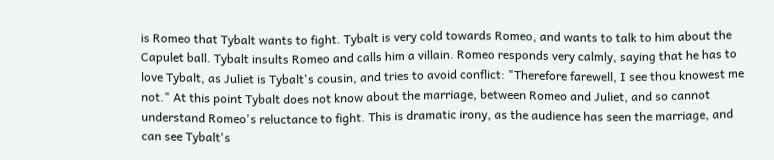is Romeo that Tybalt wants to fight. Tybalt is very cold towards Romeo, and wants to talk to him about the Capulet ball. Tybalt insults Romeo and calls him a villain. Romeo responds very calmly, saying that he has to love Tybalt, as Juliet is Tybalt's cousin, and tries to avoid conflict: "Therefore farewell, I see thou knowest me not." At this point Tybalt does not know about the marriage, between Romeo and Juliet, and so cannot understand Romeo's reluctance to fight. This is dramatic irony, as the audience has seen the marriage, and can see Tybalt's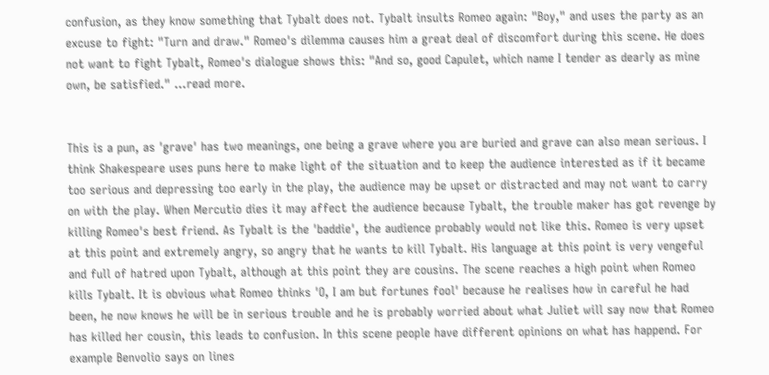confusion, as they know something that Tybalt does not. Tybalt insults Romeo again: "Boy," and uses the party as an excuse to fight: "Turn and draw." Romeo's dilemma causes him a great deal of discomfort during this scene. He does not want to fight Tybalt, Romeo's dialogue shows this: "And so, good Capulet, which name I tender as dearly as mine own, be satisfied." ...read more.


This is a pun, as 'grave' has two meanings, one being a grave where you are buried and grave can also mean serious. I think Shakespeare uses puns here to make light of the situation and to keep the audience interested as if it became too serious and depressing too early in the play, the audience may be upset or distracted and may not want to carry on with the play. When Mercutio dies it may affect the audience because Tybalt, the trouble maker has got revenge by killing Romeo's best friend. As Tybalt is the 'baddie', the audience probably would not like this. Romeo is very upset at this point and extremely angry, so angry that he wants to kill Tybalt. His language at this point is very vengeful and full of hatred upon Tybalt, although at this point they are cousins. The scene reaches a high point when Romeo kills Tybalt. It is obvious what Romeo thinks 'O, I am but fortunes fool' because he realises how in careful he had been, he now knows he will be in serious trouble and he is probably worried about what Juliet will say now that Romeo has killed her cousin, this leads to confusion. In this scene people have different opinions on what has happend. For example Benvolio says on lines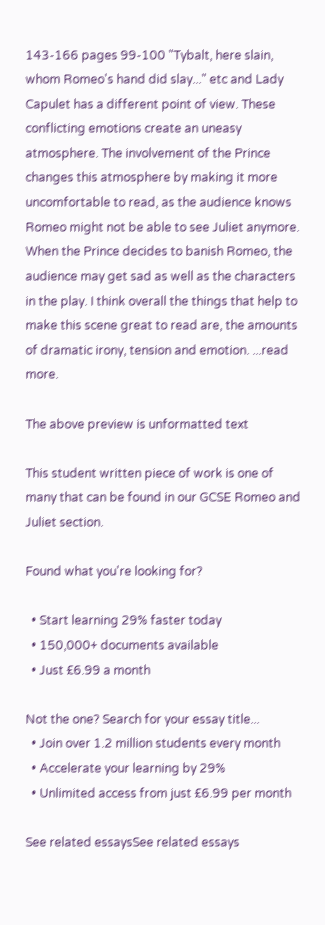143-166 pages 99-100 "Tybalt, here slain, whom Romeo's hand did slay..." etc and Lady Capulet has a different point of view. These conflicting emotions create an uneasy atmosphere. The involvement of the Prince changes this atmosphere by making it more uncomfortable to read, as the audience knows Romeo might not be able to see Juliet anymore. When the Prince decides to banish Romeo, the audience may get sad as well as the characters in the play. I think overall the things that help to make this scene great to read are, the amounts of dramatic irony, tension and emotion. ...read more.

The above preview is unformatted text

This student written piece of work is one of many that can be found in our GCSE Romeo and Juliet section.

Found what you're looking for?

  • Start learning 29% faster today
  • 150,000+ documents available
  • Just £6.99 a month

Not the one? Search for your essay title...
  • Join over 1.2 million students every month
  • Accelerate your learning by 29%
  • Unlimited access from just £6.99 per month

See related essaysSee related essays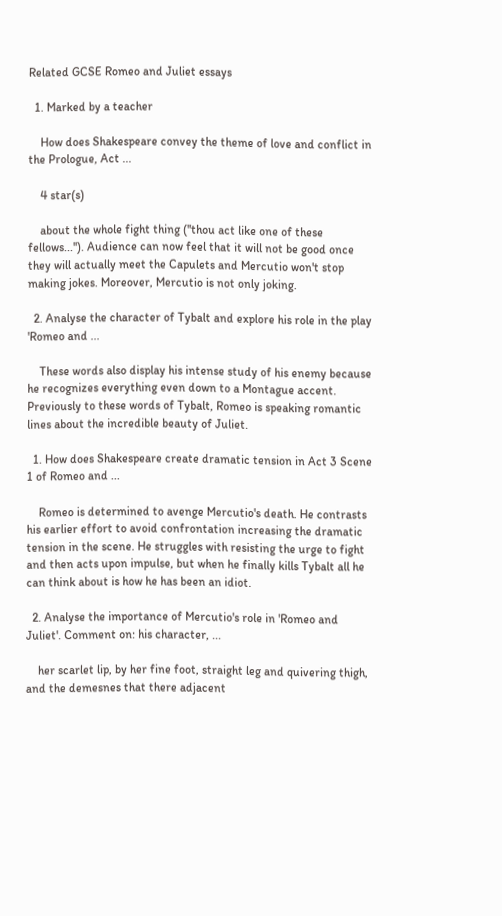Related GCSE Romeo and Juliet essays

  1. Marked by a teacher

    How does Shakespeare convey the theme of love and conflict in the Prologue, Act ...

    4 star(s)

    about the whole fight thing (''thou act like one of these fellows...''). Audience can now feel that it will not be good once they will actually meet the Capulets and Mercutio won't stop making jokes. Moreover, Mercutio is not only joking.

  2. Analyse the character of Tybalt and explore his role in the play 'Romeo and ...

    These words also display his intense study of his enemy because he recognizes everything even down to a Montague accent. Previously to these words of Tybalt, Romeo is speaking romantic lines about the incredible beauty of Juliet.

  1. How does Shakespeare create dramatic tension in Act 3 Scene 1 of Romeo and ...

    Romeo is determined to avenge Mercutio's death. He contrasts his earlier effort to avoid confrontation increasing the dramatic tension in the scene. He struggles with resisting the urge to fight and then acts upon impulse, but when he finally kills Tybalt all he can think about is how he has been an idiot.

  2. Analyse the importance of Mercutio's role in 'Romeo and Juliet'. Comment on: his character, ...

    her scarlet lip, by her fine foot, straight leg and quivering thigh, and the demesnes that there adjacent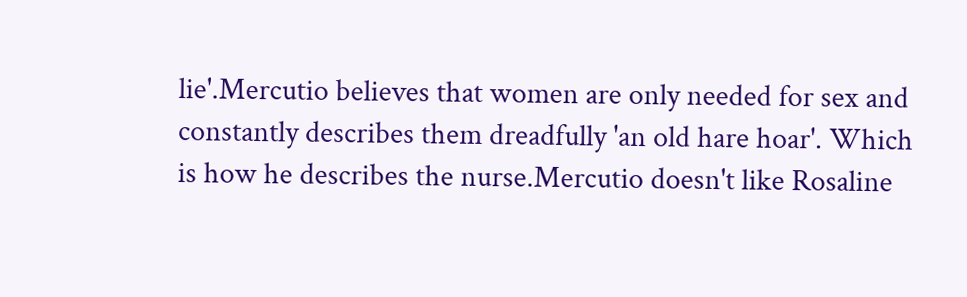lie'.Mercutio believes that women are only needed for sex and constantly describes them dreadfully 'an old hare hoar'. Which is how he describes the nurse.Mercutio doesn't like Rosaline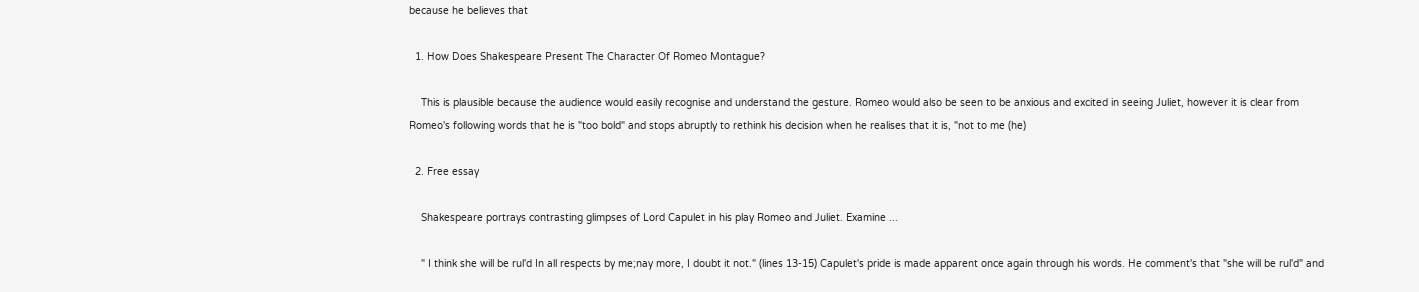because he believes that

  1. How Does Shakespeare Present The Character Of Romeo Montague?

    This is plausible because the audience would easily recognise and understand the gesture. Romeo would also be seen to be anxious and excited in seeing Juliet, however it is clear from Romeo's following words that he is "too bold" and stops abruptly to rethink his decision when he realises that it is, "not to me (he)

  2. Free essay

    Shakespeare portrays contrasting glimpses of Lord Capulet in his play Romeo and Juliet. Examine ...

    " I think she will be rul'd In all respects by me;nay more, I doubt it not." (lines 13-15) Capulet's pride is made apparent once again through his words. He comment's that "she will be rul'd" and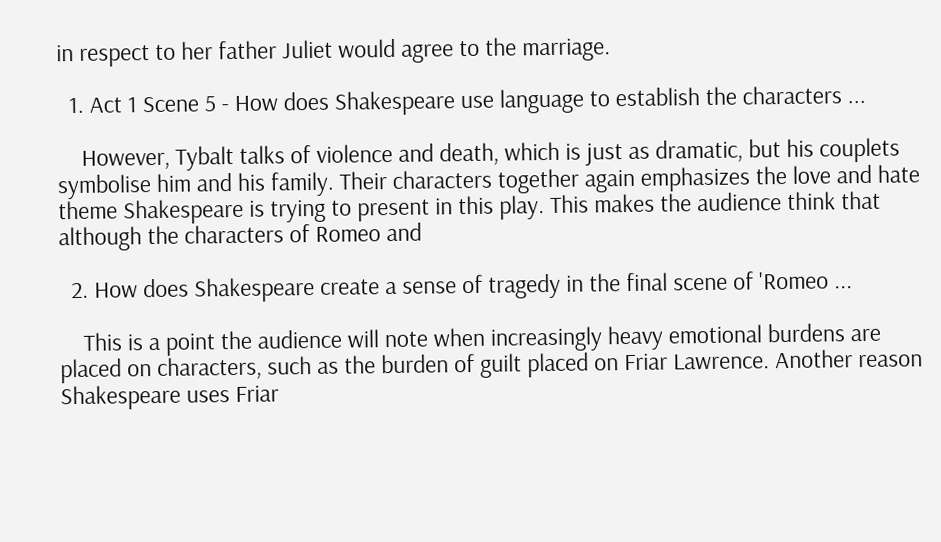in respect to her father Juliet would agree to the marriage.

  1. Act 1 Scene 5 - How does Shakespeare use language to establish the characters ...

    However, Tybalt talks of violence and death, which is just as dramatic, but his couplets symbolise him and his family. Their characters together again emphasizes the love and hate theme Shakespeare is trying to present in this play. This makes the audience think that although the characters of Romeo and

  2. How does Shakespeare create a sense of tragedy in the final scene of 'Romeo ...

    This is a point the audience will note when increasingly heavy emotional burdens are placed on characters, such as the burden of guilt placed on Friar Lawrence. Another reason Shakespeare uses Friar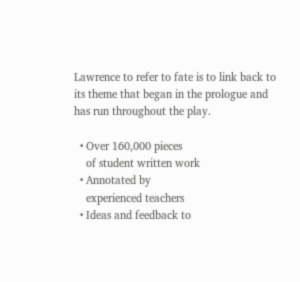Lawrence to refer to fate is to link back to its theme that began in the prologue and has run throughout the play.

  • Over 160,000 pieces
    of student written work
  • Annotated by
    experienced teachers
  • Ideas and feedback to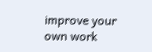improve your own work